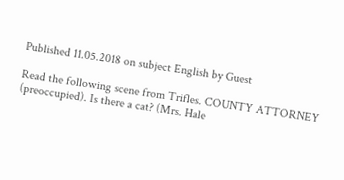Published 11.05.2018 on subject English by Guest

Read the following scene from Trifles. COUNTY ATTORNEY (preoccupied). Is there a cat? (Mrs. Hale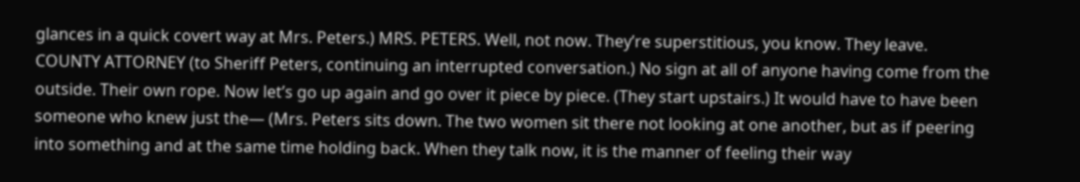glances in a quick covert way at Mrs. Peters.) MRS. PETERS. Well, not now. They’re superstitious, you know. They leave. COUNTY ATTORNEY (to Sheriff Peters, continuing an interrupted conversation.) No sign at all of anyone having come from the outside. Their own rope. Now let’s go up again and go over it piece by piece. (They start upstairs.) It would have to have been someone who knew just the— (Mrs. Peters sits down. The two women sit there not looking at one another, but as if peering into something and at the same time holding back. When they talk now, it is the manner of feeling their way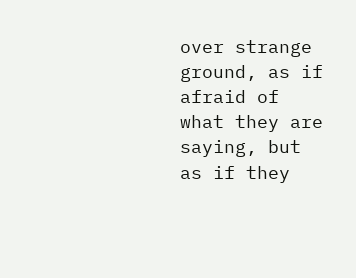over strange ground, as if afraid of what they are saying, but as if they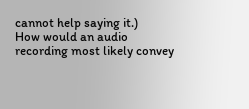cannot help saying it.)
How would an audio recording most likely convey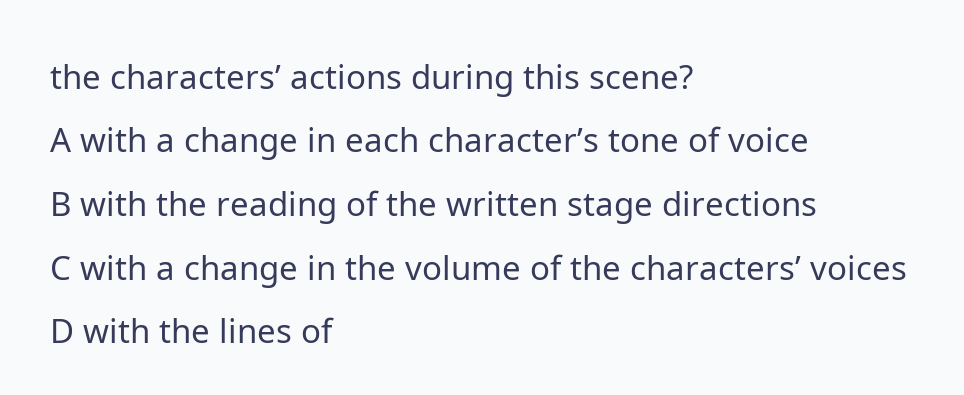the characters’ actions during this scene?
A with a change in each character’s tone of voice
B with the reading of the written stage directions
C with a change in the volume of the characters’ voices
D with the lines of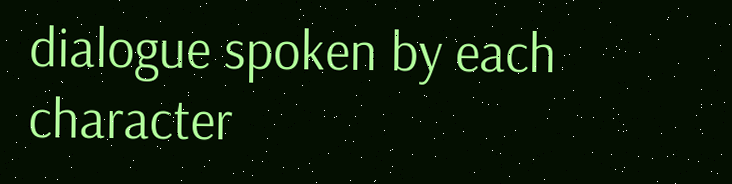dialogue spoken by each character